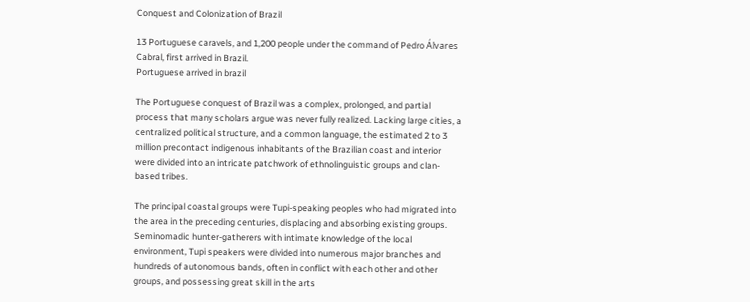Conquest and Colonization of Brazil

13 Portuguese caravels, and 1,200 people under the command of Pedro Álvares Cabral, first arrived in Brazil.
Portuguese arrived in brazil

The Portuguese conquest of Brazil was a complex, prolonged, and partial process that many scholars argue was never fully realized. Lacking large cities, a centralized political structure, and a common language, the estimated 2 to 3 million precontact indigenous inhabitants of the Brazilian coast and interior were divided into an intricate patchwork of ethnolinguistic groups and clan-based tribes.

The principal coastal groups were Tupi-speaking peoples who had migrated into the area in the preceding centuries, displacing and absorbing existing groups. Seminomadic hunter-gatherers with intimate knowledge of the local environment, Tupi speakers were divided into numerous major branches and hundreds of autonomous bands, often in conflict with each other and other groups, and possessing great skill in the arts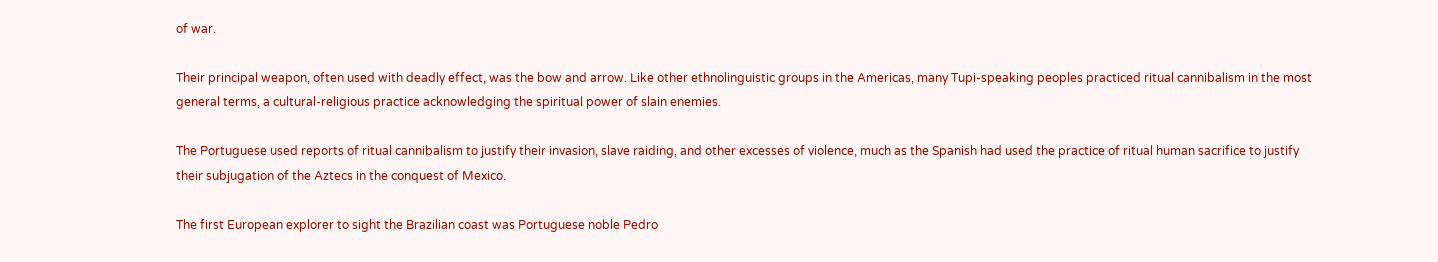of war.

Their principal weapon, often used with deadly effect, was the bow and arrow. Like other ethnolinguistic groups in the Americas, many Tupi-speaking peoples practiced ritual cannibalism in the most general terms, a cultural-religious practice acknowledging the spiritual power of slain enemies.

The Portuguese used reports of ritual cannibalism to justify their invasion, slave raiding, and other excesses of violence, much as the Spanish had used the practice of ritual human sacrifice to justify their subjugation of the Aztecs in the conquest of Mexico.

The first European explorer to sight the Brazilian coast was Portuguese noble Pedro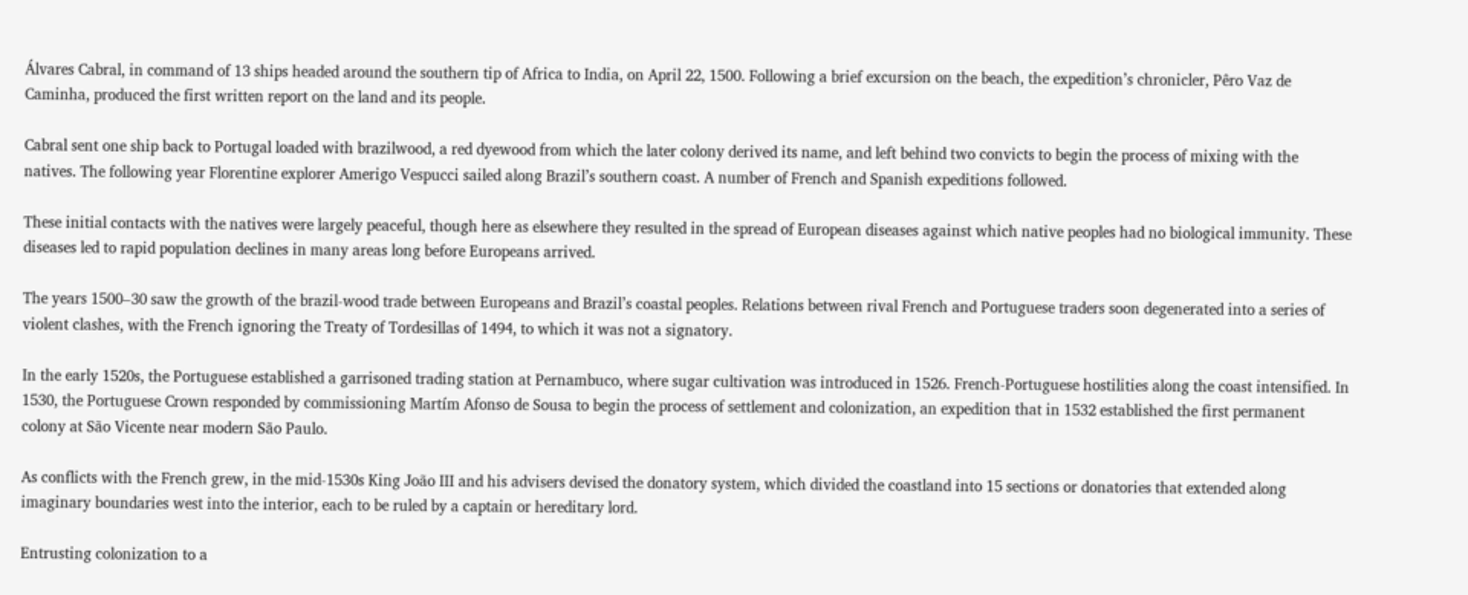Álvares Cabral, in command of 13 ships headed around the southern tip of Africa to India, on April 22, 1500. Following a brief excursion on the beach, the expedition’s chronicler, Pêro Vaz de Caminha, produced the first written report on the land and its people.

Cabral sent one ship back to Portugal loaded with brazilwood, a red dyewood from which the later colony derived its name, and left behind two convicts to begin the process of mixing with the natives. The following year Florentine explorer Amerigo Vespucci sailed along Brazil’s southern coast. A number of French and Spanish expeditions followed.

These initial contacts with the natives were largely peaceful, though here as elsewhere they resulted in the spread of European diseases against which native peoples had no biological immunity. These diseases led to rapid population declines in many areas long before Europeans arrived.

The years 1500–30 saw the growth of the brazil-wood trade between Europeans and Brazil’s coastal peoples. Relations between rival French and Portuguese traders soon degenerated into a series of violent clashes, with the French ignoring the Treaty of Tordesillas of 1494, to which it was not a signatory.

In the early 1520s, the Portuguese established a garrisoned trading station at Pernambuco, where sugar cultivation was introduced in 1526. French-Portuguese hostilities along the coast intensified. In 1530, the Portuguese Crown responded by commissioning Martím Afonso de Sousa to begin the process of settlement and colonization, an expedition that in 1532 established the first permanent colony at São Vicente near modern São Paulo.

As conflicts with the French grew, in the mid-1530s King João III and his advisers devised the donatory system, which divided the coastland into 15 sections or donatories that extended along imaginary boundaries west into the interior, each to be ruled by a captain or hereditary lord.

Entrusting colonization to a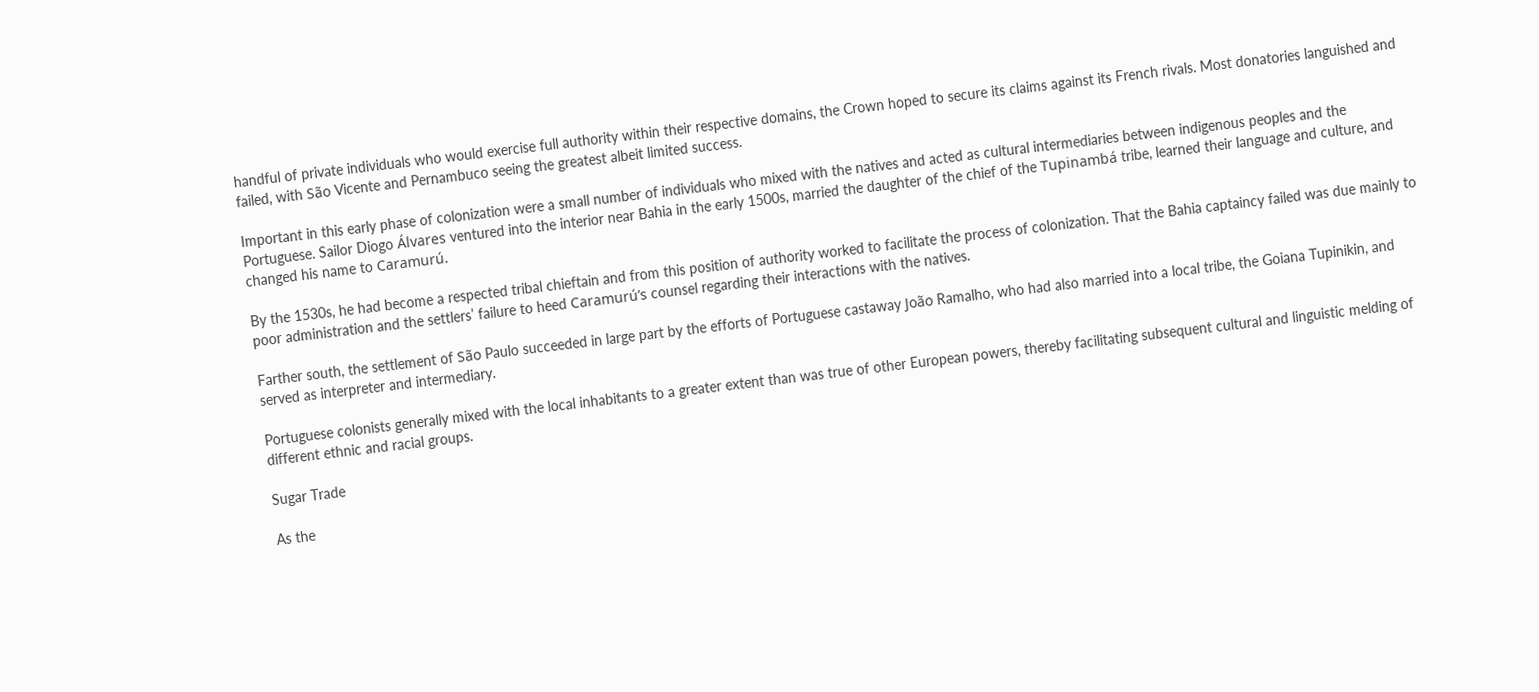handful of private individuals who would exercise full authority within their respective domains, the Crown hoped to secure its claims against its French rivals. Most donatories languished and failed, with São Vicente and Pernambuco seeing the greatest albeit limited success.

Important in this early phase of colonization were a small number of individuals who mixed with the natives and acted as cultural intermediaries between indigenous peoples and the Portuguese. Sailor Diogo Álvares ventured into the interior near Bahia in the early 1500s, married the daughter of the chief of the Tupinambá tribe, learned their language and culture, and changed his name to Caramurú.

By the 1530s, he had become a respected tribal chieftain and from this position of authority worked to facilitate the process of colonization. That the Bahia captaincy failed was due mainly to poor administration and the settlers’ failure to heed Caramurú’s counsel regarding their interactions with the natives.

Farther south, the settlement of São Paulo succeeded in large part by the efforts of Portuguese castaway João Ramalho, who had also married into a local tribe, the Goiana Tupinikin, and served as interpreter and intermediary.

Portuguese colonists generally mixed with the local inhabitants to a greater extent than was true of other European powers, thereby facilitating subsequent cultural and linguistic melding of different ethnic and racial groups.

Sugar Trade

As the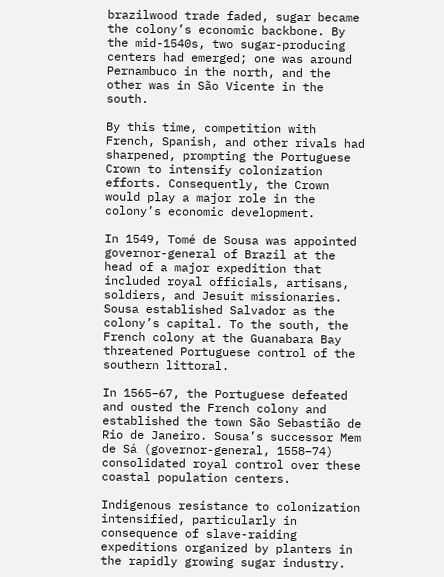brazilwood trade faded, sugar became the colony’s economic backbone. By the mid-1540s, two sugar-producing centers had emerged; one was around Pernambuco in the north, and the other was in São Vicente in the south.

By this time, competition with French, Spanish, and other rivals had sharpened, prompting the Portuguese Crown to intensify colonization efforts. Consequently, the Crown would play a major role in the colony’s economic development.

In 1549, Tomé de Sousa was appointed governor-general of Brazil at the head of a major expedition that included royal officials, artisans, soldiers, and Jesuit missionaries. Sousa established Salvador as the colony’s capital. To the south, the French colony at the Guanabara Bay threatened Portuguese control of the southern littoral.

In 1565–67, the Portuguese defeated and ousted the French colony and established the town São Sebastião de Rio de Janeiro. Sousa’s successor Mem de Sá (governor-general, 1558–74) consolidated royal control over these coastal population centers.

Indigenous resistance to colonization intensified, particularly in consequence of slave-raiding expeditions organized by planters in the rapidly growing sugar industry.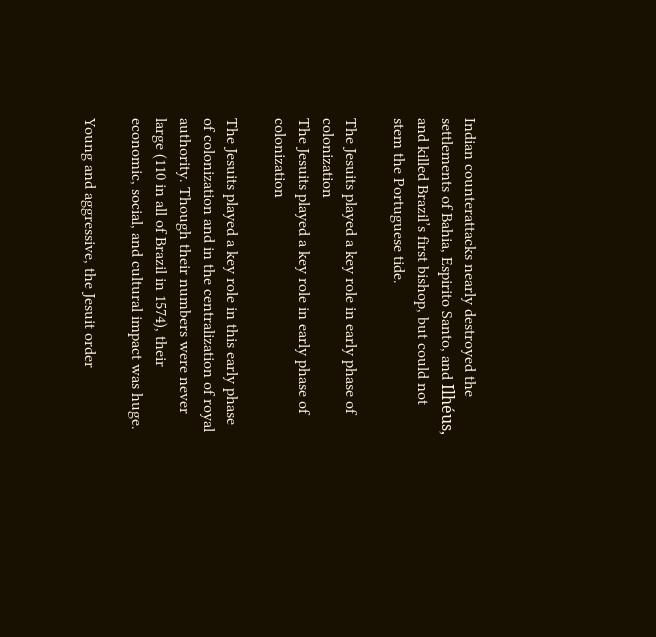Indian counterattacks nearly destroyed the settlements of Bahia, Espirito Santo, and Ilhéus, and killed Brazil’s first bishop, but could not stem the Portuguese tide.

The Jesuits played a key role in early phase of colonization
The Jesuits played a key role in early phase of colonization

The Jesuits played a key role in this early phase of colonization and in the centralization of royal authority. Though their numbers were never large (110 in all of Brazil in 1574), their economic, social, and cultural impact was huge.

Young and aggressive, the Jesuit order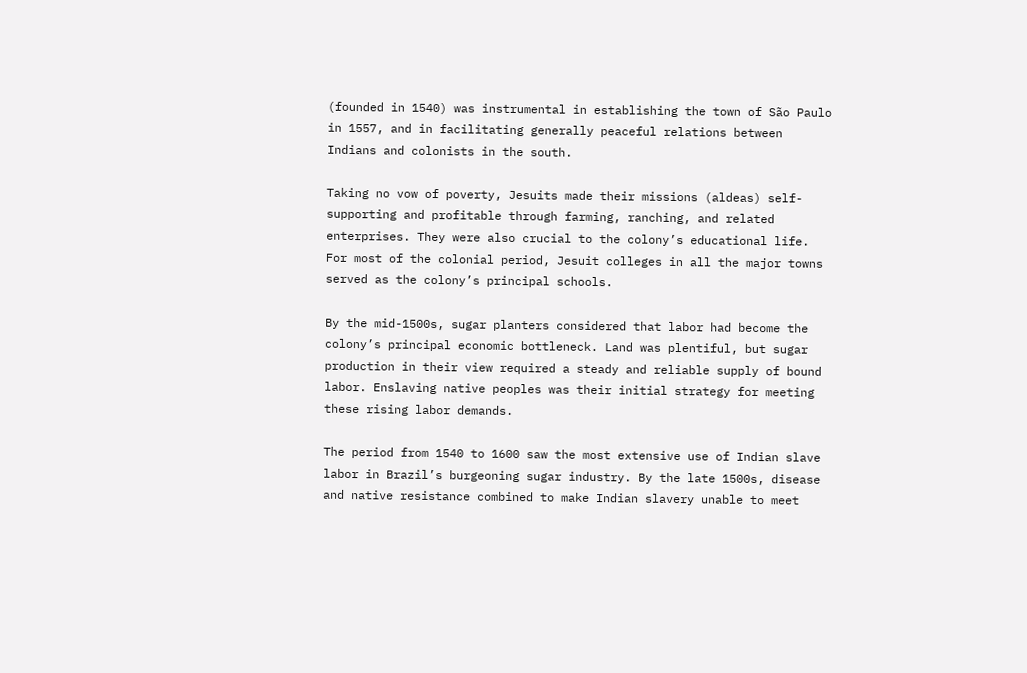(founded in 1540) was instrumental in establishing the town of São Paulo in 1557, and in facilitating generally peaceful relations between Indians and colonists in the south.

Taking no vow of poverty, Jesuits made their missions (aldeas) self-supporting and profitable through farming, ranching, and related enterprises. They were also crucial to the colony’s educational life. For most of the colonial period, Jesuit colleges in all the major towns served as the colony’s principal schools.

By the mid-1500s, sugar planters considered that labor had become the colony’s principal economic bottleneck. Land was plentiful, but sugar production in their view required a steady and reliable supply of bound labor. Enslaving native peoples was their initial strategy for meeting these rising labor demands.

The period from 1540 to 1600 saw the most extensive use of Indian slave labor in Brazil’s burgeoning sugar industry. By the late 1500s, disease and native resistance combined to make Indian slavery unable to meet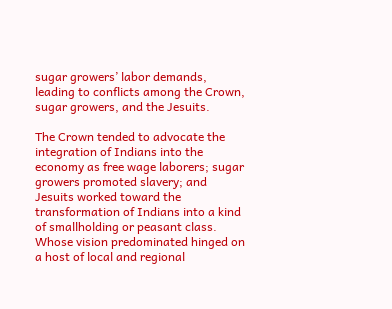sugar growers’ labor demands, leading to conflicts among the Crown, sugar growers, and the Jesuits.

The Crown tended to advocate the integration of Indians into the economy as free wage laborers; sugar growers promoted slavery; and Jesuits worked toward the transformation of Indians into a kind of smallholding or peasant class. Whose vision predominated hinged on a host of local and regional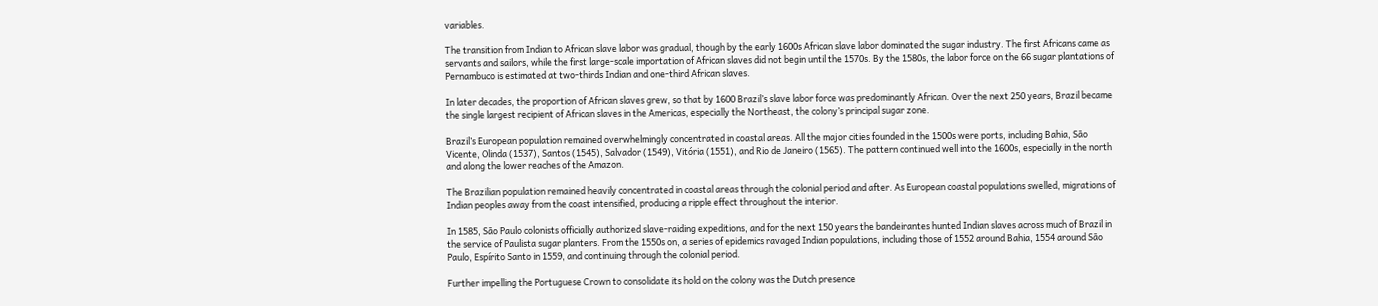variables.

The transition from Indian to African slave labor was gradual, though by the early 1600s African slave labor dominated the sugar industry. The first Africans came as servants and sailors, while the first large-scale importation of African slaves did not begin until the 1570s. By the 1580s, the labor force on the 66 sugar plantations of Pernambuco is estimated at two-thirds Indian and one-third African slaves.

In later decades, the proportion of African slaves grew, so that by 1600 Brazil’s slave labor force was predominantly African. Over the next 250 years, Brazil became the single largest recipient of African slaves in the Americas, especially the Northeast, the colony’s principal sugar zone.

Brazil’s European population remained overwhelmingly concentrated in coastal areas. All the major cities founded in the 1500s were ports, including Bahia, São Vicente, Olinda (1537), Santos (1545), Salvador (1549), Vitória (1551), and Rio de Janeiro (1565). The pattern continued well into the 1600s, especially in the north and along the lower reaches of the Amazon.

The Brazilian population remained heavily concentrated in coastal areas through the colonial period and after. As European coastal populations swelled, migrations of Indian peoples away from the coast intensified, producing a ripple effect throughout the interior.

In 1585, São Paulo colonists officially authorized slave-raiding expeditions, and for the next 150 years the bandeirantes hunted Indian slaves across much of Brazil in the service of Paulista sugar planters. From the 1550s on, a series of epidemics ravaged Indian populations, including those of 1552 around Bahia, 1554 around São Paulo, Espírito Santo in 1559, and continuing through the colonial period.

Further impelling the Portuguese Crown to consolidate its hold on the colony was the Dutch presence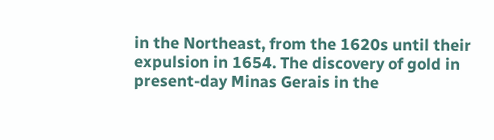in the Northeast, from the 1620s until their expulsion in 1654. The discovery of gold in present-day Minas Gerais in the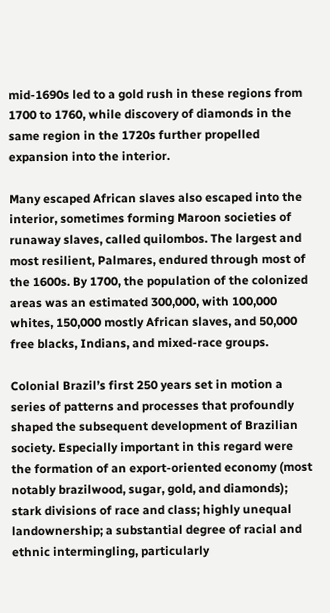mid-1690s led to a gold rush in these regions from 1700 to 1760, while discovery of diamonds in the same region in the 1720s further propelled expansion into the interior.

Many escaped African slaves also escaped into the interior, sometimes forming Maroon societies of runaway slaves, called quilombos. The largest and most resilient, Palmares, endured through most of the 1600s. By 1700, the population of the colonized areas was an estimated 300,000, with 100,000 whites, 150,000 mostly African slaves, and 50,000 free blacks, Indians, and mixed-race groups.

Colonial Brazil’s first 250 years set in motion a series of patterns and processes that profoundly shaped the subsequent development of Brazilian society. Especially important in this regard were the formation of an export-oriented economy (most notably brazilwood, sugar, gold, and diamonds); stark divisions of race and class; highly unequal landownership; a substantial degree of racial and ethnic intermingling, particularly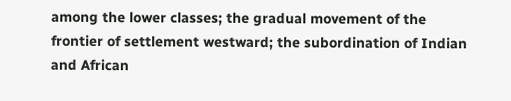among the lower classes; the gradual movement of the frontier of settlement westward; the subordination of Indian and African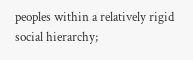peoples within a relatively rigid social hierarchy;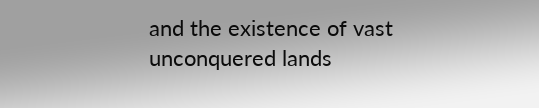and the existence of vast unconquered lands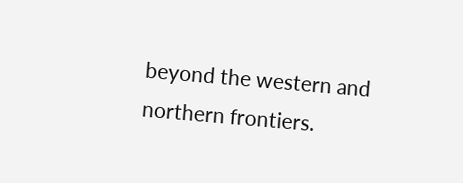beyond the western and northern frontiers.